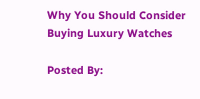Why You Should Consider Buying Luxury Watches

Posted By: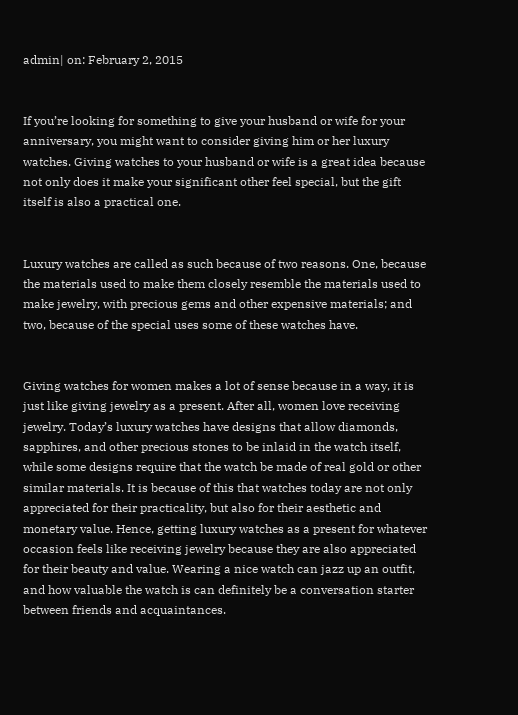admin| on: February 2, 2015


If you’re looking for something to give your husband or wife for your anniversary, you might want to consider giving him or her luxury watches. Giving watches to your husband or wife is a great idea because not only does it make your significant other feel special, but the gift itself is also a practical one.


Luxury watches are called as such because of two reasons. One, because the materials used to make them closely resemble the materials used to make jewelry, with precious gems and other expensive materials; and two, because of the special uses some of these watches have.


Giving watches for women makes a lot of sense because in a way, it is just like giving jewelry as a present. After all, women love receiving jewelry. Today’s luxury watches have designs that allow diamonds, sapphires, and other precious stones to be inlaid in the watch itself, while some designs require that the watch be made of real gold or other similar materials. It is because of this that watches today are not only appreciated for their practicality, but also for their aesthetic and monetary value. Hence, getting luxury watches as a present for whatever occasion feels like receiving jewelry because they are also appreciated for their beauty and value. Wearing a nice watch can jazz up an outfit, and how valuable the watch is can definitely be a conversation starter between friends and acquaintances.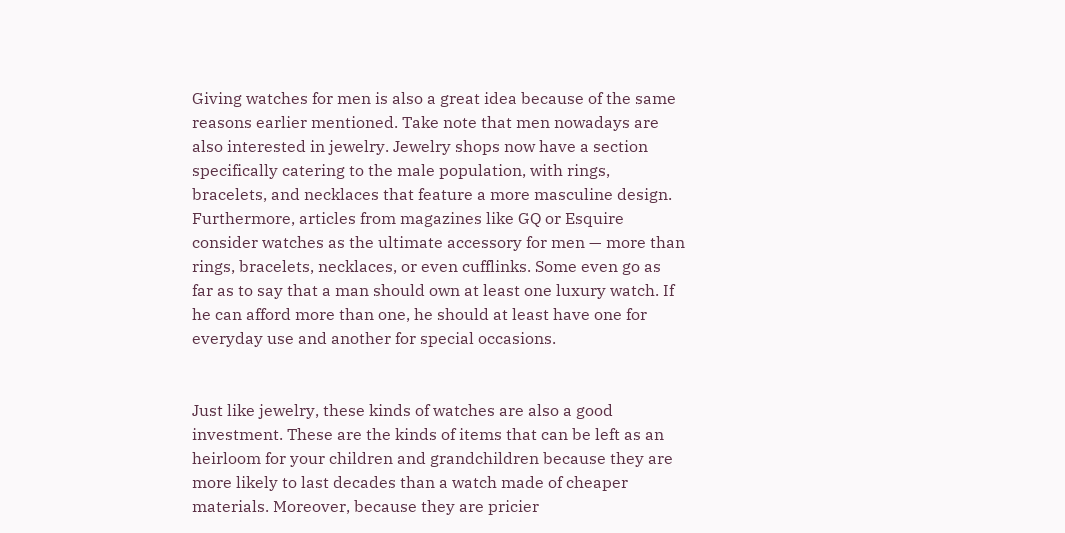Giving watches for men is also a great idea because of the same reasons earlier mentioned. Take note that men nowadays are also interested in jewelry. Jewelry shops now have a section specifically catering to the male population, with rings, bracelets, and necklaces that feature a more masculine design. Furthermore, articles from magazines like GQ or Esquire consider watches as the ultimate accessory for men — more than rings, bracelets, necklaces, or even cufflinks. Some even go as far as to say that a man should own at least one luxury watch. If he can afford more than one, he should at least have one for everyday use and another for special occasions.


Just like jewelry, these kinds of watches are also a good investment. These are the kinds of items that can be left as an heirloom for your children and grandchildren because they are more likely to last decades than a watch made of cheaper materials. Moreover, because they are pricier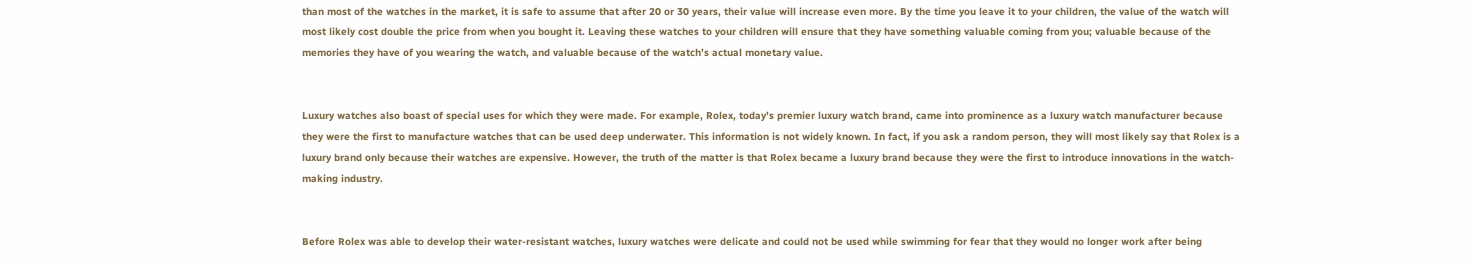than most of the watches in the market, it is safe to assume that after 20 or 30 years, their value will increase even more. By the time you leave it to your children, the value of the watch will most likely cost double the price from when you bought it. Leaving these watches to your children will ensure that they have something valuable coming from you; valuable because of the memories they have of you wearing the watch, and valuable because of the watch’s actual monetary value.


Luxury watches also boast of special uses for which they were made. For example, Rolex, today’s premier luxury watch brand, came into prominence as a luxury watch manufacturer because they were the first to manufacture watches that can be used deep underwater. This information is not widely known. In fact, if you ask a random person, they will most likely say that Rolex is a luxury brand only because their watches are expensive. However, the truth of the matter is that Rolex became a luxury brand because they were the first to introduce innovations in the watch-making industry.


Before Rolex was able to develop their water-resistant watches, luxury watches were delicate and could not be used while swimming for fear that they would no longer work after being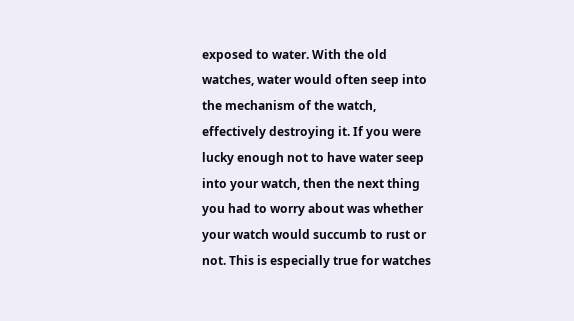exposed to water. With the old watches, water would often seep into the mechanism of the watch, effectively destroying it. If you were lucky enough not to have water seep into your watch, then the next thing you had to worry about was whether your watch would succumb to rust or not. This is especially true for watches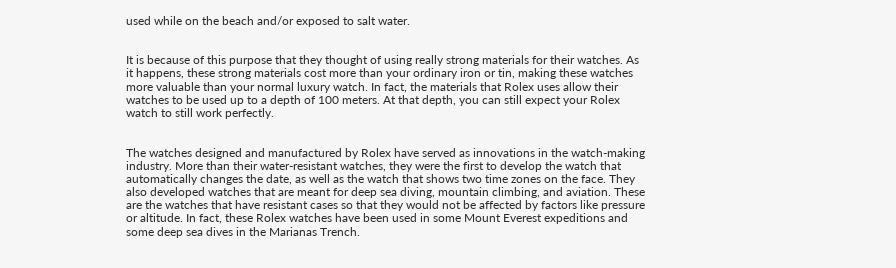used while on the beach and/or exposed to salt water.


It is because of this purpose that they thought of using really strong materials for their watches. As it happens, these strong materials cost more than your ordinary iron or tin, making these watches more valuable than your normal luxury watch. In fact, the materials that Rolex uses allow their watches to be used up to a depth of 100 meters. At that depth, you can still expect your Rolex watch to still work perfectly.


The watches designed and manufactured by Rolex have served as innovations in the watch-making industry. More than their water-resistant watches, they were the first to develop the watch that automatically changes the date, as well as the watch that shows two time zones on the face. They also developed watches that are meant for deep sea diving, mountain climbing, and aviation. These are the watches that have resistant cases so that they would not be affected by factors like pressure or altitude. In fact, these Rolex watches have been used in some Mount Everest expeditions and some deep sea dives in the Marianas Trench.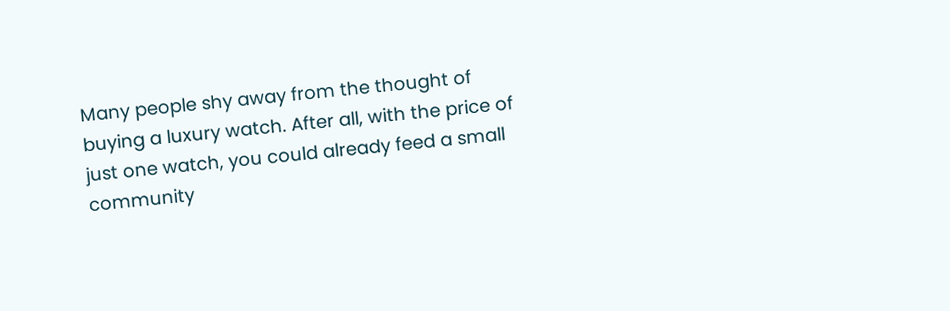Many people shy away from the thought of buying a luxury watch. After all, with the price of just one watch, you could already feed a small community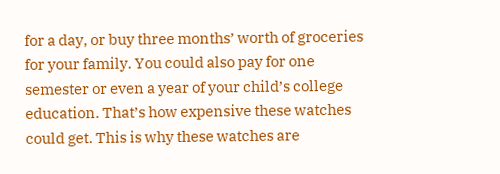for a day, or buy three months’ worth of groceries for your family. You could also pay for one semester or even a year of your child’s college education. That’s how expensive these watches could get. This is why these watches are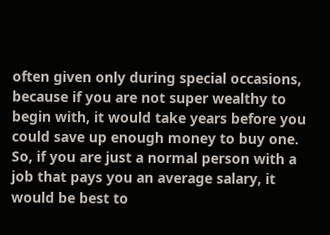often given only during special occasions, because if you are not super wealthy to begin with, it would take years before you could save up enough money to buy one. So, if you are just a normal person with a job that pays you an average salary, it would be best to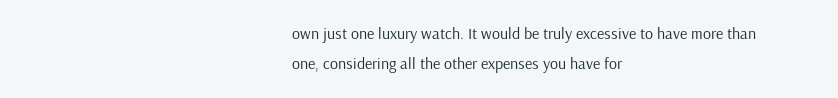own just one luxury watch. It would be truly excessive to have more than one, considering all the other expenses you have for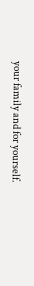your family and for yourself.